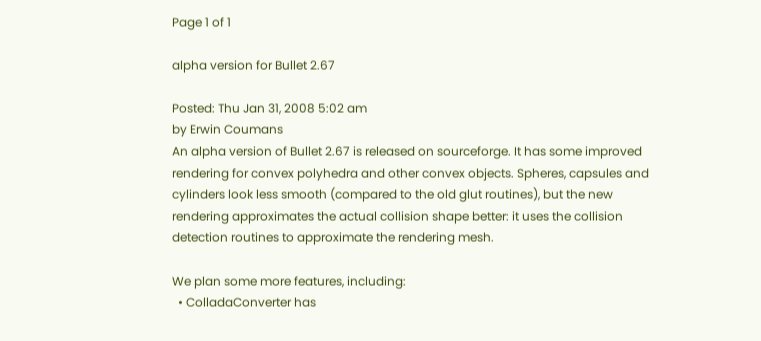Page 1 of 1

alpha version for Bullet 2.67

Posted: Thu Jan 31, 2008 5:02 am
by Erwin Coumans
An alpha version of Bullet 2.67 is released on sourceforge. It has some improved rendering for convex polyhedra and other convex objects. Spheres, capsules and cylinders look less smooth (compared to the old glut routines), but the new rendering approximates the actual collision shape better: it uses the collision detection routines to approximate the rendering mesh.

We plan some more features, including:
  • ColladaConverter has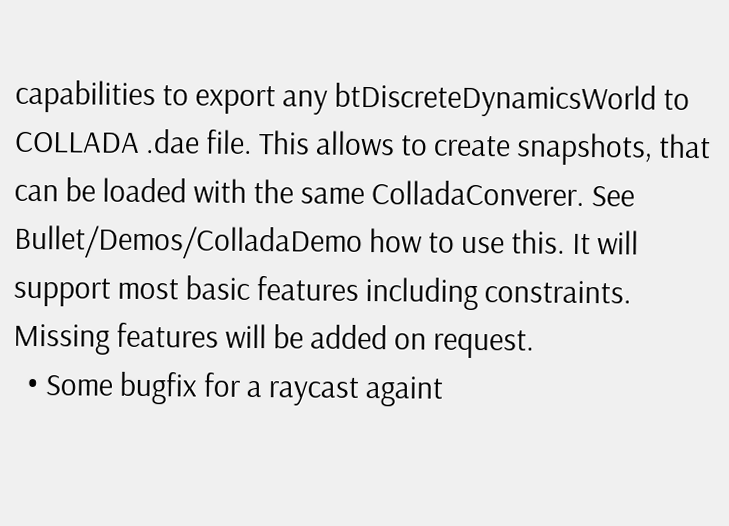capabilities to export any btDiscreteDynamicsWorld to COLLADA .dae file. This allows to create snapshots, that can be loaded with the same ColladaConverer. See Bullet/Demos/ColladaDemo how to use this. It will support most basic features including constraints. Missing features will be added on request.
  • Some bugfix for a raycast againt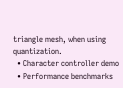triangle mesh, when using quantization.
  • Character controller demo
  • Performance benchmarks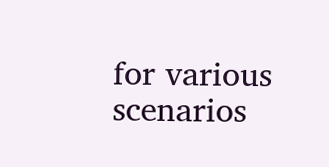for various scenarios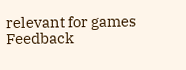relevant for games
Feedback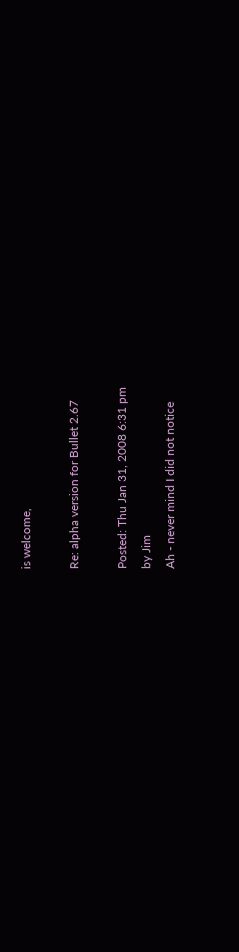is welcome,

Re: alpha version for Bullet 2.67

Posted: Thu Jan 31, 2008 6:31 pm
by Jim
Ah - never mind I did not notice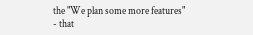the "We plan some more features" - that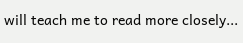will teach me to read more closely...